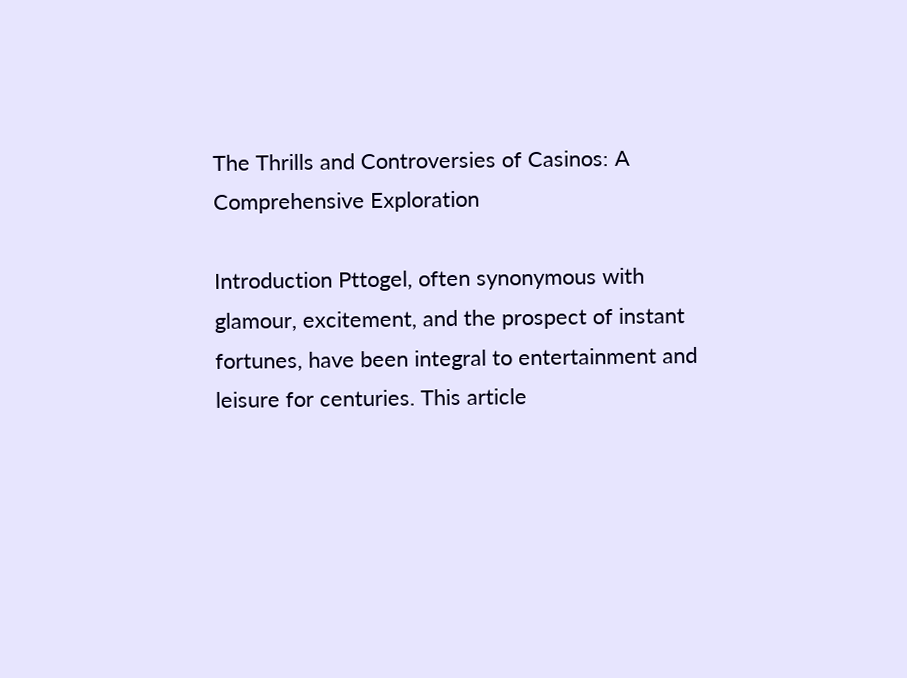The Thrills and Controversies of Casinos: A Comprehensive Exploration

Introduction Pttogel, often synonymous with glamour, excitement, and the prospect of instant fortunes, have been integral to entertainment and leisure for centuries. This article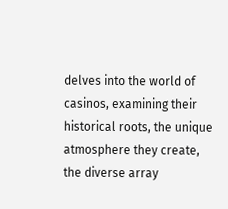delves into the world of casinos, examining their historical roots, the unique atmosphere they create, the diverse array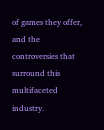of games they offer, and the controversies that surround this multifaceted industry.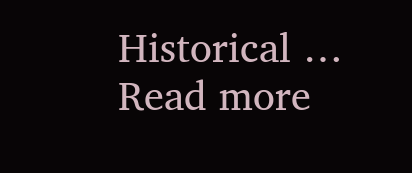Historical … Read more